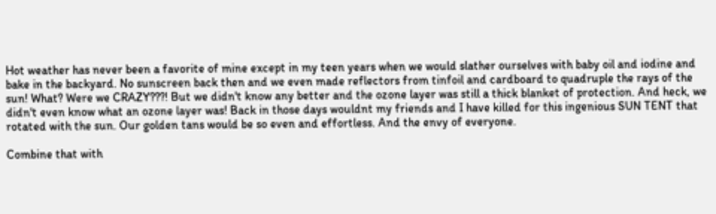Hot weather has never been a favorite of mine except in my teen years when we would slather ourselves with baby oil and iodine and bake in the backyard. No sunscreen back then and we even made reflectors from tinfoil and cardboard to quadruple the rays of the sun! What? Were we CRAZY???! But we didn't know any better and the ozone layer was still a thick blanket of protection. And heck, we didn't even know what an ozone layer was! Back in those days wouldnt my friends and I have killed for this ingenious SUN TENT that rotated with the sun. Our golden tans would be so even and effortless. And the envy of everyone.

Combine that with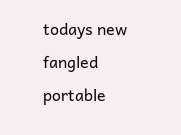todays new fangled portable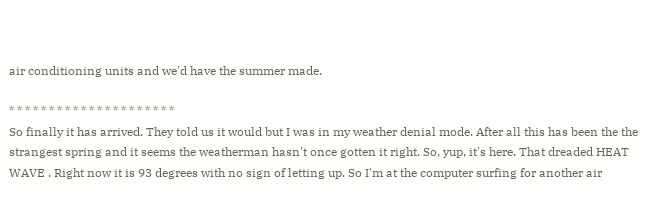air conditioning units and we'd have the summer made.

* * * * * * * * * * * * * * * * * * * * *
So finally it has arrived. They told us it would but I was in my weather denial mode. After all this has been the the strangest spring and it seems the weatherman hasn't once gotten it right. So, yup, it's here. That dreaded HEAT WAVE . Right now it is 93 degrees with no sign of letting up. So I'm at the computer surfing for another air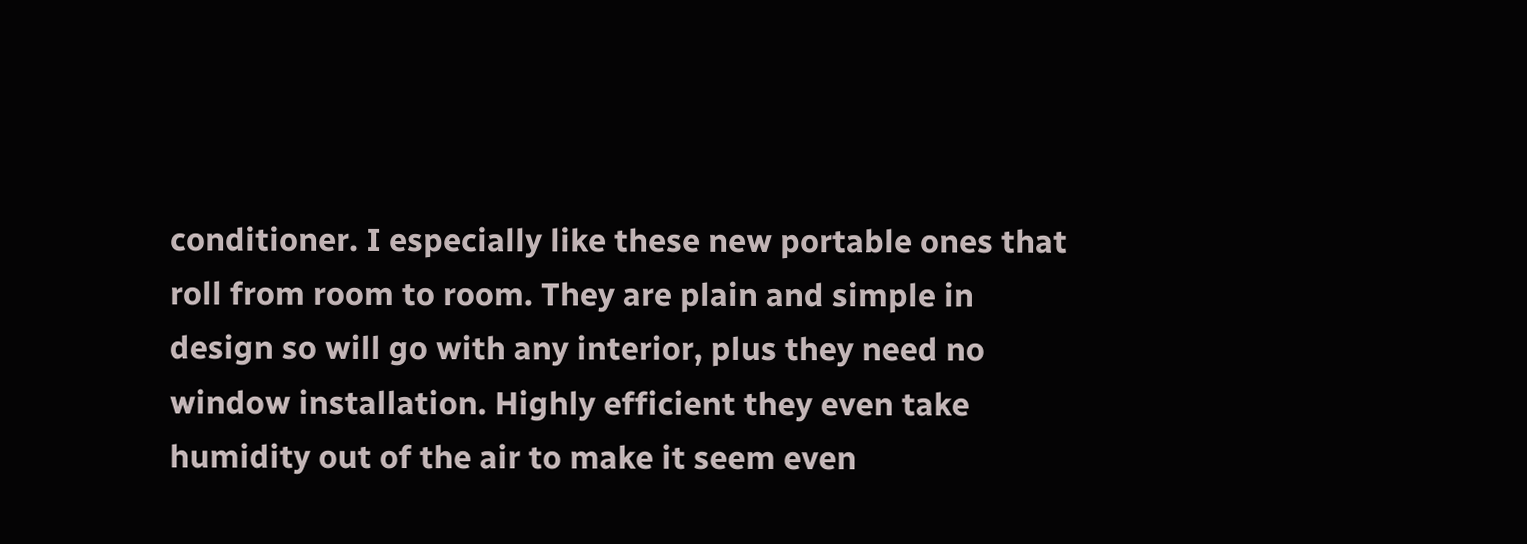conditioner. I especially like these new portable ones that roll from room to room. They are plain and simple in design so will go with any interior, plus they need no window installation. Highly efficient they even take humidity out of the air to make it seem even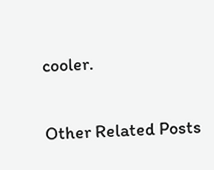cooler.

Other Related Posts